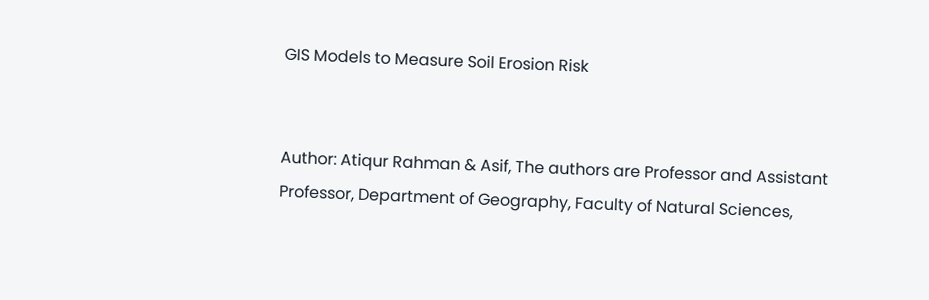GIS Models to Measure Soil Erosion Risk


Author: Atiqur Rahman & Asif, The authors are Professor and Assistant Professor, Department of Geography, Faculty of Natural Sciences,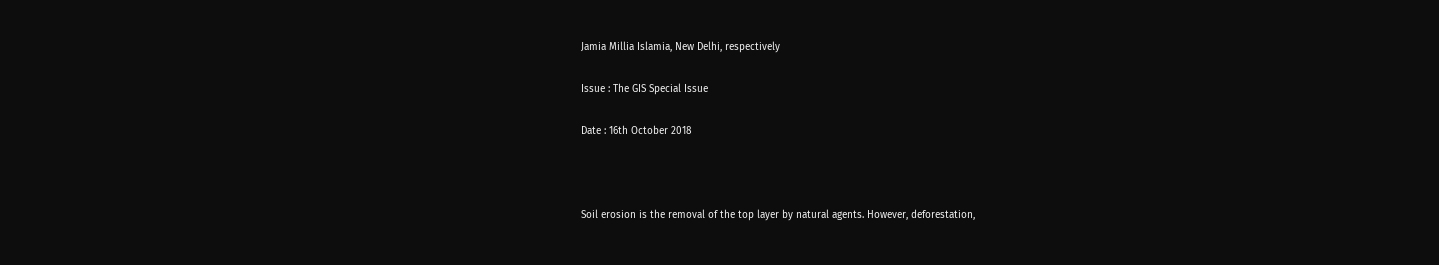Jamia Millia Islamia, New Delhi, respectively

Issue : The GIS Special Issue

Date : 16th October 2018



Soil erosion is the removal of the top layer by natural agents. However, deforestation,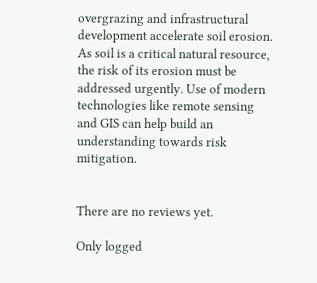overgrazing and infrastructural development accelerate soil erosion. As soil is a critical natural resource, the risk of its erosion must be addressed urgently. Use of modern technologies like remote sensing and GIS can help build an understanding towards risk mitigation.


There are no reviews yet.

Only logged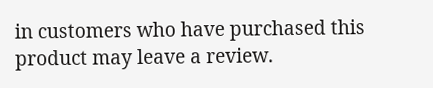in customers who have purchased this product may leave a review.